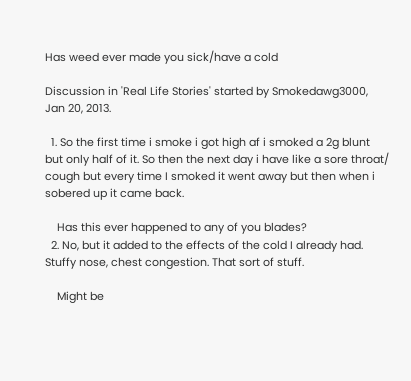Has weed ever made you sick/have a cold

Discussion in 'Real Life Stories' started by Smokedawg3000, Jan 20, 2013.

  1. So the first time i smoke i got high af i smoked a 2g blunt but only half of it. So then the next day i have like a sore throat/ cough but every time I smoked it went away but then when i sobered up it came back.

    Has this ever happened to any of you blades?
  2. No, but it added to the effects of the cold I already had. Stuffy nose, chest congestion. That sort of stuff.

    Might be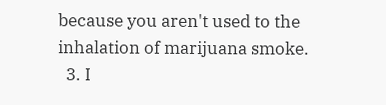because you aren't used to the inhalation of marijuana smoke.
  3. I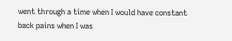went through a time when I would have constant back pains when I was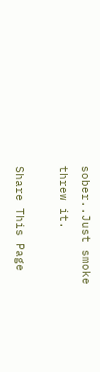sober..Just smoke threw it.

Share This Page